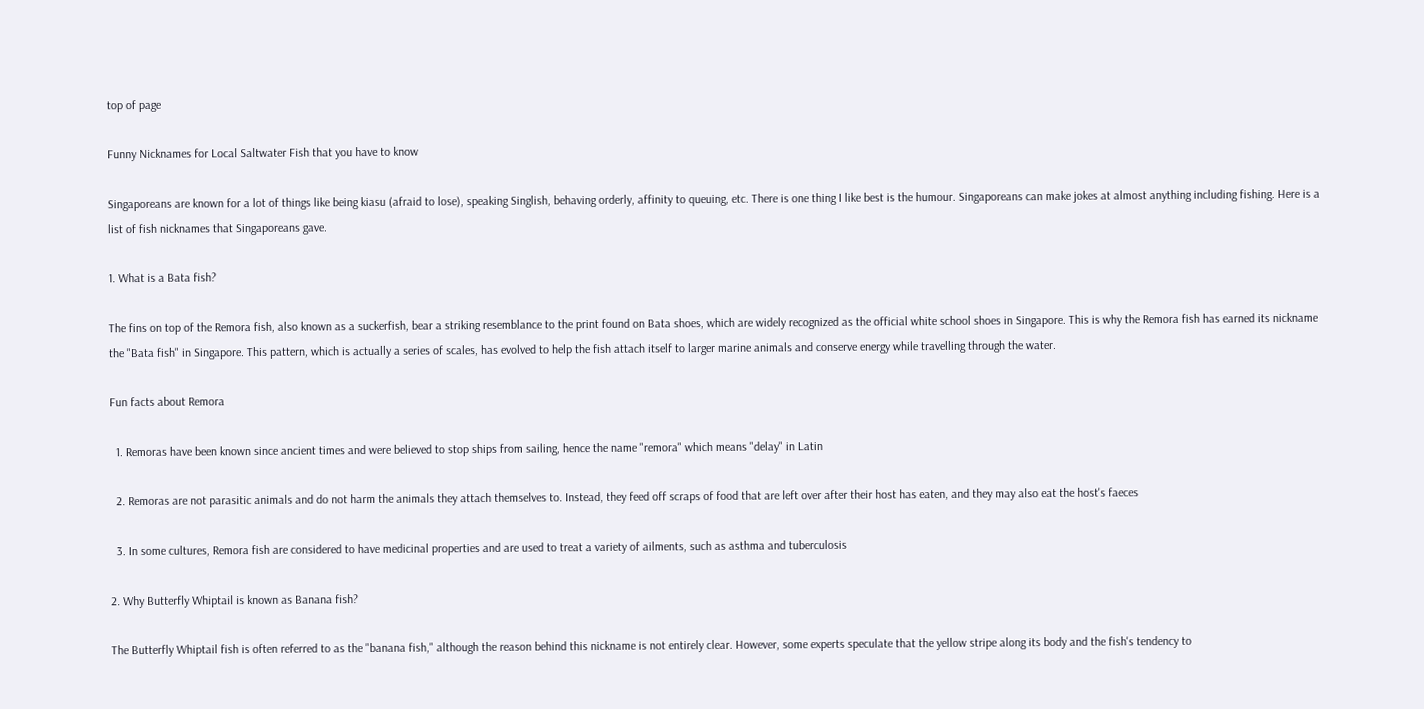top of page

Funny Nicknames for Local Saltwater Fish that you have to know

Singaporeans are known for a lot of things like being kiasu (afraid to lose), speaking Singlish, behaving orderly, affinity to queuing, etc. There is one thing I like best is the humour. Singaporeans can make jokes at almost anything including fishing. Here is a list of fish nicknames that Singaporeans gave.

1. What is a Bata fish?

The fins on top of the Remora fish, also known as a suckerfish, bear a striking resemblance to the print found on Bata shoes, which are widely recognized as the official white school shoes in Singapore. This is why the Remora fish has earned its nickname the "Bata fish" in Singapore. This pattern, which is actually a series of scales, has evolved to help the fish attach itself to larger marine animals and conserve energy while travelling through the water.

Fun facts about Remora

  1. Remoras have been known since ancient times and were believed to stop ships from sailing, hence the name "remora" which means "delay" in Latin

  2. Remoras are not parasitic animals and do not harm the animals they attach themselves to. Instead, they feed off scraps of food that are left over after their host has eaten, and they may also eat the host's faeces

  3. In some cultures, Remora fish are considered to have medicinal properties and are used to treat a variety of ailments, such as asthma and tuberculosis

2. Why Butterfly Whiptail is known as Banana fish?

The Butterfly Whiptail fish is often referred to as the "banana fish," although the reason behind this nickname is not entirely clear. However, some experts speculate that the yellow stripe along its body and the fish's tendency to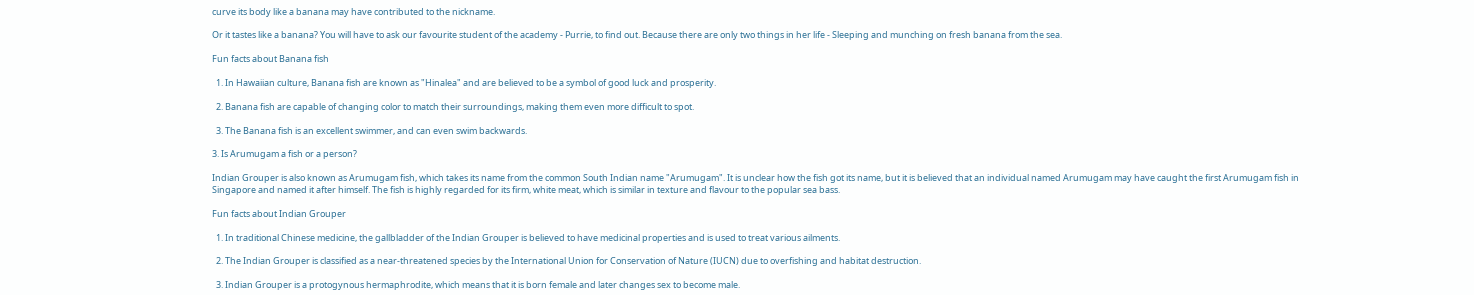curve its body like a banana may have contributed to the nickname.

Or it tastes like a banana? You will have to ask our favourite student of the academy - Purrie, to find out. Because there are only two things in her life - Sleeping and munching on fresh banana from the sea.

Fun facts about Banana fish

  1. In Hawaiian culture, Banana fish are known as "Hinalea" and are believed to be a symbol of good luck and prosperity.

  2. Banana fish are capable of changing color to match their surroundings, making them even more difficult to spot.

  3. The Banana fish is an excellent swimmer, and can even swim backwards.

3. Is Arumugam a fish or a person?

Indian Grouper is also known as Arumugam fish, which takes its name from the common South Indian name "Arumugam". It is unclear how the fish got its name, but it is believed that an individual named Arumugam may have caught the first Arumugam fish in Singapore and named it after himself. The fish is highly regarded for its firm, white meat, which is similar in texture and flavour to the popular sea bass.

Fun facts about Indian Grouper

  1. In traditional Chinese medicine, the gallbladder of the Indian Grouper is believed to have medicinal properties and is used to treat various ailments.

  2. The Indian Grouper is classified as a near-threatened species by the International Union for Conservation of Nature (IUCN) due to overfishing and habitat destruction.

  3. Indian Grouper is a protogynous hermaphrodite, which means that it is born female and later changes sex to become male.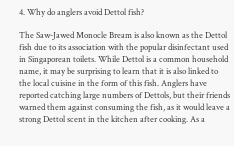4. Why do anglers avoid Dettol fish?

The Saw-Jawed Monocle Bream is also known as the Dettol fish due to its association with the popular disinfectant used in Singaporean toilets. While Dettol is a common household name, it may be surprising to learn that it is also linked to the local cuisine in the form of this fish. Anglers have reported catching large numbers of Dettols, but their friends warned them against consuming the fish, as it would leave a strong Dettol scent in the kitchen after cooking. As a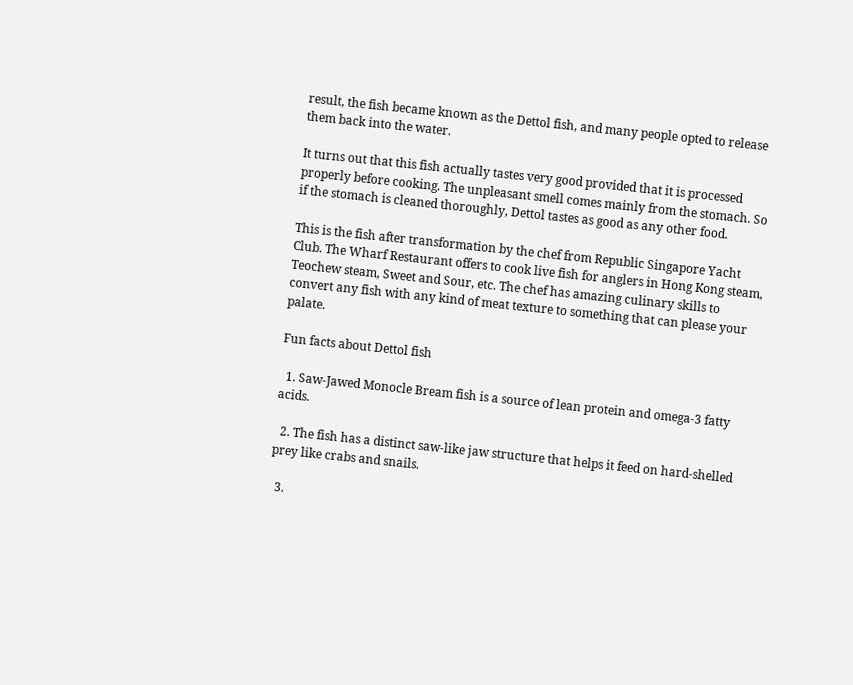result, the fish became known as the Dettol fish, and many people opted to release them back into the water.

It turns out that this fish actually tastes very good provided that it is processed properly before cooking. The unpleasant smell comes mainly from the stomach. So if the stomach is cleaned thoroughly, Dettol tastes as good as any other food.

This is the fish after transformation by the chef from Republic Singapore Yacht Club. The Wharf Restaurant offers to cook live fish for anglers in Hong Kong steam, Teochew steam, Sweet and Sour, etc. The chef has amazing culinary skills to convert any fish with any kind of meat texture to something that can please your palate.

Fun facts about Dettol fish

  1. Saw-Jawed Monocle Bream fish is a source of lean protein and omega-3 fatty acids.

  2. The fish has a distinct saw-like jaw structure that helps it feed on hard-shelled prey like crabs and snails.

  3.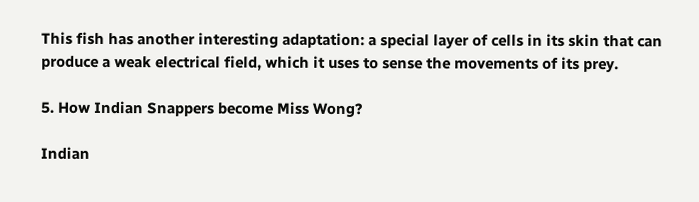This fish has another interesting adaptation: a special layer of cells in its skin that can produce a weak electrical field, which it uses to sense the movements of its prey.

5. How Indian Snappers become Miss Wong?

Indian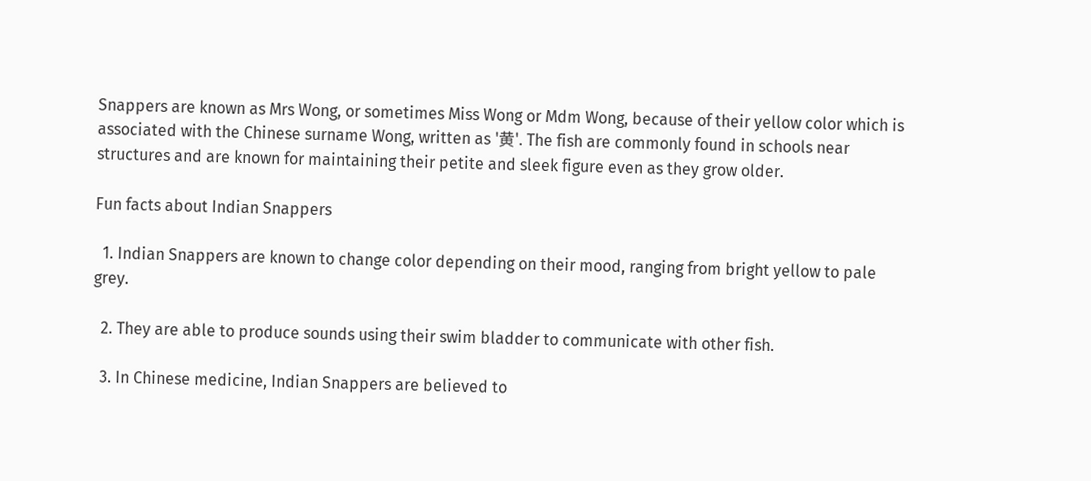Snappers are known as Mrs Wong, or sometimes Miss Wong or Mdm Wong, because of their yellow color which is associated with the Chinese surname Wong, written as '黄'. The fish are commonly found in schools near structures and are known for maintaining their petite and sleek figure even as they grow older.

Fun facts about Indian Snappers

  1. Indian Snappers are known to change color depending on their mood, ranging from bright yellow to pale grey.

  2. They are able to produce sounds using their swim bladder to communicate with other fish.

  3. In Chinese medicine, Indian Snappers are believed to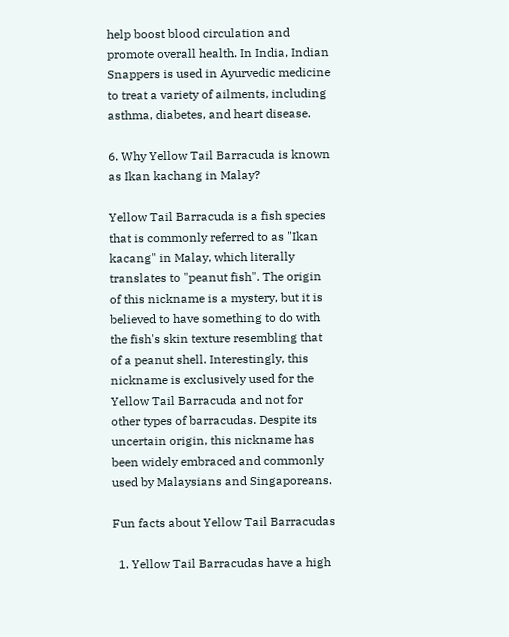help boost blood circulation and promote overall health. In India, Indian Snappers is used in Ayurvedic medicine to treat a variety of ailments, including asthma, diabetes, and heart disease.

6. Why Yellow Tail Barracuda is known as Ikan kachang in Malay?

Yellow Tail Barracuda is a fish species that is commonly referred to as "Ikan kacang" in Malay, which literally translates to "peanut fish". The origin of this nickname is a mystery, but it is believed to have something to do with the fish's skin texture resembling that of a peanut shell. Interestingly, this nickname is exclusively used for the Yellow Tail Barracuda and not for other types of barracudas. Despite its uncertain origin, this nickname has been widely embraced and commonly used by Malaysians and Singaporeans.

Fun facts about Yellow Tail Barracudas

  1. Yellow Tail Barracudas have a high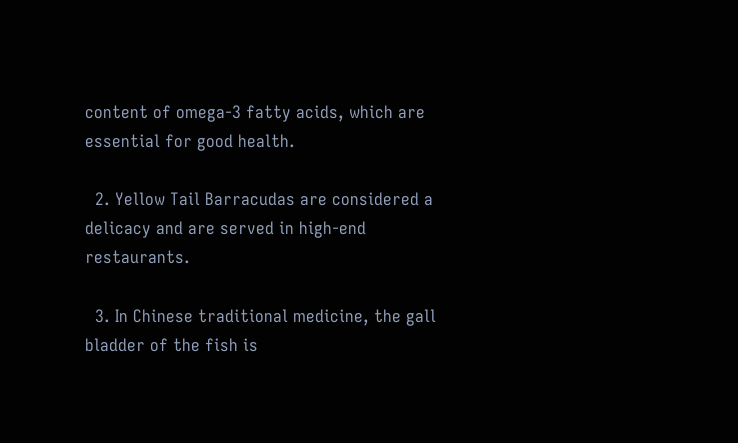content of omega-3 fatty acids, which are essential for good health.

  2. Yellow Tail Barracudas are considered a delicacy and are served in high-end restaurants.

  3. In Chinese traditional medicine, the gall bladder of the fish is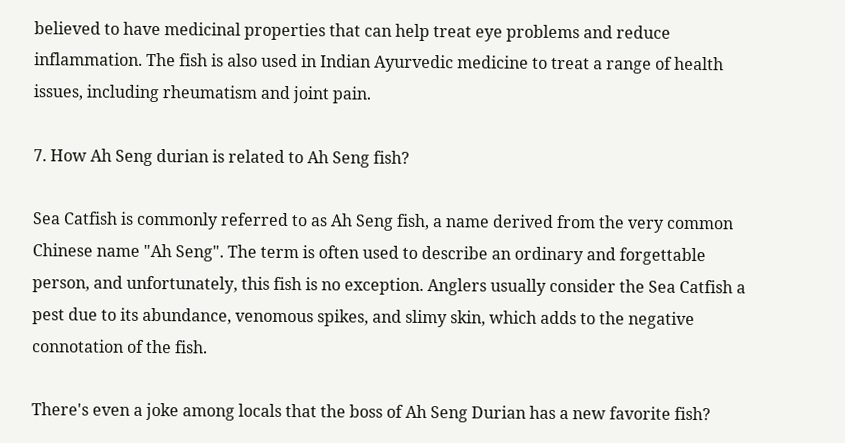believed to have medicinal properties that can help treat eye problems and reduce inflammation. The fish is also used in Indian Ayurvedic medicine to treat a range of health issues, including rheumatism and joint pain.

7. How Ah Seng durian is related to Ah Seng fish?

Sea Catfish is commonly referred to as Ah Seng fish, a name derived from the very common Chinese name "Ah Seng". The term is often used to describe an ordinary and forgettable person, and unfortunately, this fish is no exception. Anglers usually consider the Sea Catfish a pest due to its abundance, venomous spikes, and slimy skin, which adds to the negative connotation of the fish.

There's even a joke among locals that the boss of Ah Seng Durian has a new favorite fish?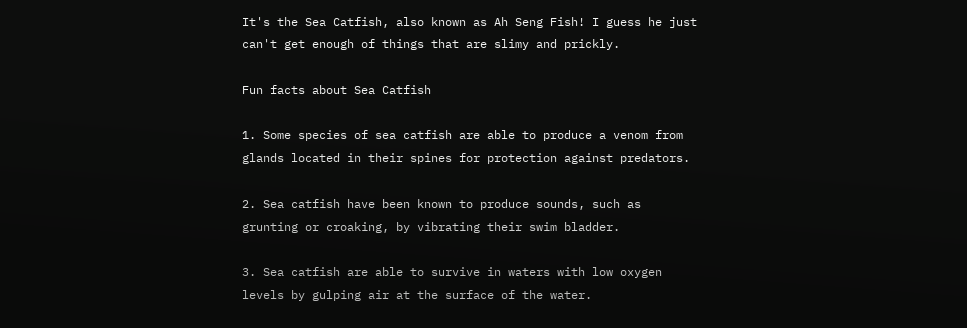It's the Sea Catfish, also known as Ah Seng Fish! I guess he just can't get enough of things that are slimy and prickly.

Fun facts about Sea Catfish

1. Some species of sea catfish are able to produce a venom from glands located in their spines for protection against predators.

2. Sea catfish have been known to produce sounds, such as grunting or croaking, by vibrating their swim bladder.

3. Sea catfish are able to survive in waters with low oxygen levels by gulping air at the surface of the water.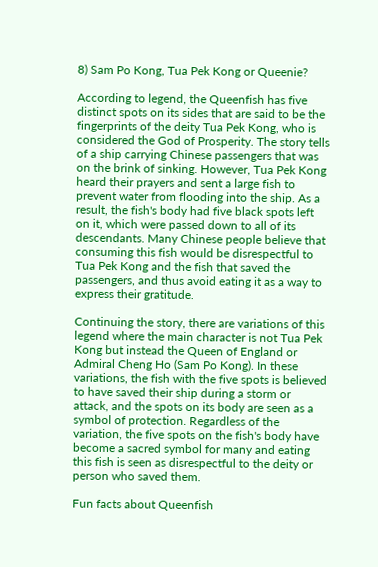8) Sam Po Kong, Tua Pek Kong or Queenie?

According to legend, the Queenfish has five distinct spots on its sides that are said to be the fingerprints of the deity Tua Pek Kong, who is considered the God of Prosperity. The story tells of a ship carrying Chinese passengers that was on the brink of sinking. However, Tua Pek Kong heard their prayers and sent a large fish to prevent water from flooding into the ship. As a result, the fish's body had five black spots left on it, which were passed down to all of its descendants. Many Chinese people believe that consuming this fish would be disrespectful to Tua Pek Kong and the fish that saved the passengers, and thus avoid eating it as a way to express their gratitude.

Continuing the story, there are variations of this legend where the main character is not Tua Pek Kong but instead the Queen of England or Admiral Cheng Ho (Sam Po Kong). In these variations, the fish with the five spots is believed to have saved their ship during a storm or attack, and the spots on its body are seen as a symbol of protection. Regardless of the variation, the five spots on the fish's body have become a sacred symbol for many and eating this fish is seen as disrespectful to the deity or person who saved them.

Fun facts about Queenfish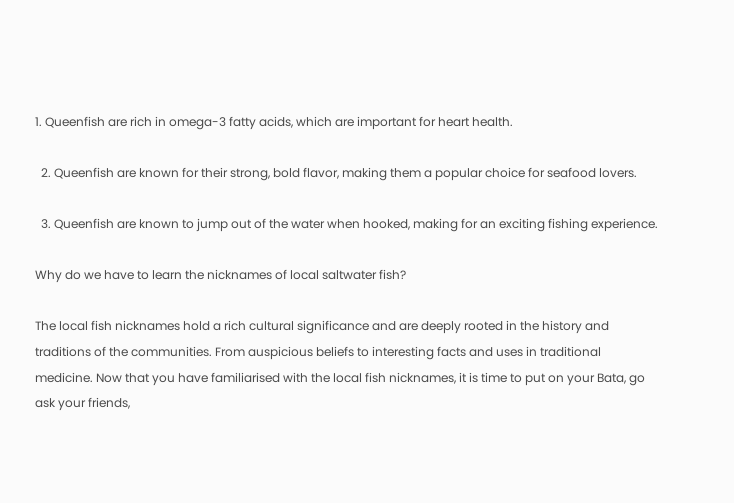1. Queenfish are rich in omega-3 fatty acids, which are important for heart health.

  2. Queenfish are known for their strong, bold flavor, making them a popular choice for seafood lovers.

  3. Queenfish are known to jump out of the water when hooked, making for an exciting fishing experience.

Why do we have to learn the nicknames of local saltwater fish?

The local fish nicknames hold a rich cultural significance and are deeply rooted in the history and traditions of the communities. From auspicious beliefs to interesting facts and uses in traditional medicine. Now that you have familiarised with the local fish nicknames, it is time to put on your Bata, go ask your friends,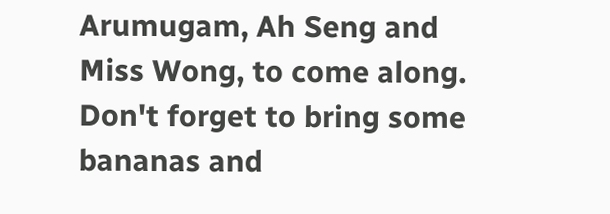Arumugam, Ah Seng and Miss Wong, to come along. Don't forget to bring some bananas and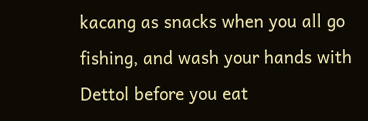kacang as snacks when you all go fishing, and wash your hands with Dettol before you eat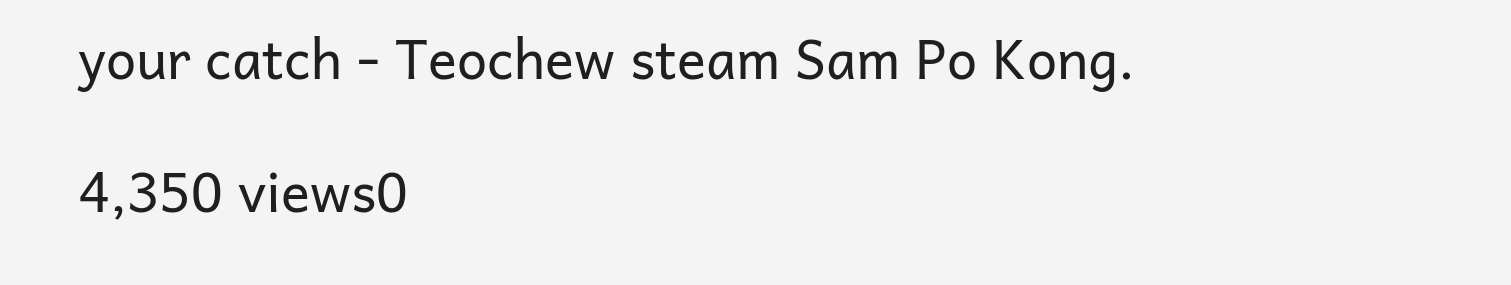your catch - Teochew steam Sam Po Kong.

4,350 views0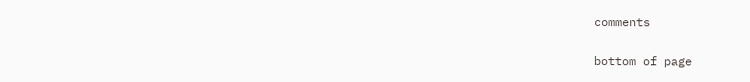comments


bottom of page